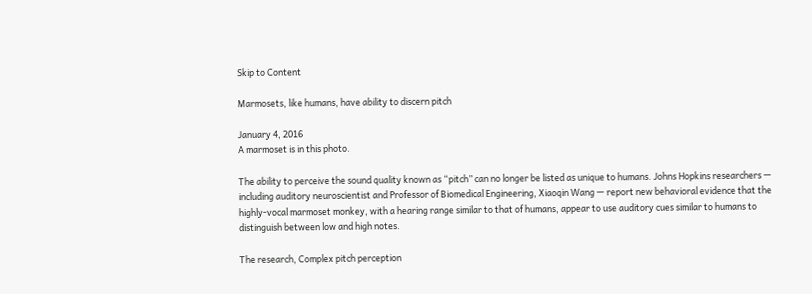Skip to Content

Marmosets, like humans, have ability to discern pitch

January 4, 2016
A marmoset is in this photo.

The ability to perceive the sound quality known as “pitch” can no longer be listed as unique to humans. Johns Hopkins researchers — including auditory neuroscientist and Professor of Biomedical Engineering, Xiaoqin Wang — report new behavioral evidence that the highly-vocal marmoset monkey, with a hearing range similar to that of humans, appear to use auditory cues similar to humans to distinguish between low and high notes.

The research, Complex pitch perception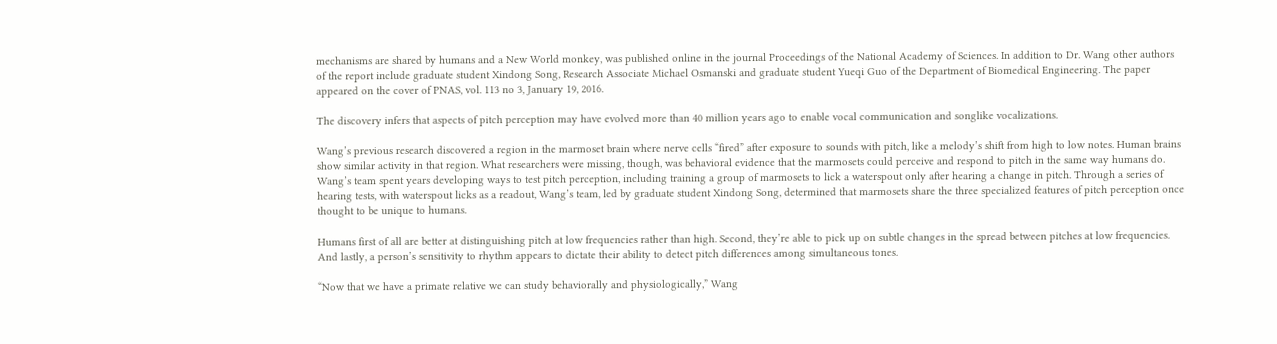mechanisms are shared by humans and a New World monkey, was published online in the journal Proceedings of the National Academy of Sciences. In addition to Dr. Wang other authors of the report include graduate student Xindong Song, Research Associate Michael Osmanski and graduate student Yueqi Guo of the Department of Biomedical Engineering. The paper appeared on the cover of PNAS, vol. 113 no 3, January 19, 2016.

The discovery infers that aspects of pitch perception may have evolved more than 40 million years ago to enable vocal communication and songlike vocalizations.

Wang’s previous research discovered a region in the marmoset brain where nerve cells “fired” after exposure to sounds with pitch, like a melody’s shift from high to low notes. Human brains show similar activity in that region. What researchers were missing, though, was behavioral evidence that the marmosets could perceive and respond to pitch in the same way humans do. Wang’s team spent years developing ways to test pitch perception, including training a group of marmosets to lick a waterspout only after hearing a change in pitch. Through a series of hearing tests, with waterspout licks as a readout, Wang’s team, led by graduate student Xindong Song, determined that marmosets share the three specialized features of pitch perception once thought to be unique to humans.

Humans first of all are better at distinguishing pitch at low frequencies rather than high. Second, they’re able to pick up on subtle changes in the spread between pitches at low frequencies. And lastly, a person’s sensitivity to rhythm appears to dictate their ability to detect pitch differences among simultaneous tones.

“Now that we have a primate relative we can study behaviorally and physiologically,” Wang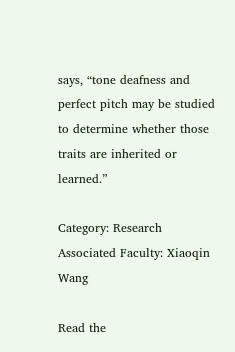says, “tone deafness and perfect pitch may be studied to determine whether those traits are inherited or learned.”

Category: Research
Associated Faculty: Xiaoqin Wang

Read the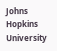Johns Hopkins University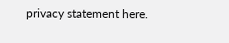privacy statement here.